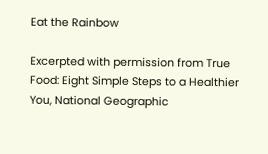Eat the Rainbow

Excerpted with permission from True Food: Eight Simple Steps to a Healthier You, National Geographic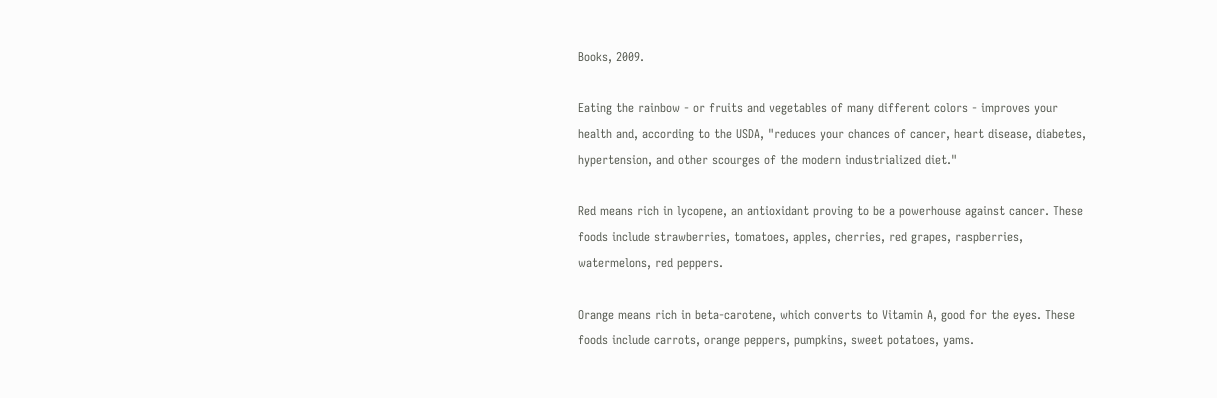Books, 2009.

Eating the rainbow - or fruits and vegetables of many different colors - improves your health and, according to the USDA, "reduces your chances of cancer, heart disease, diabetes, hypertension, and other scourges of the modern industrialized diet."

Red means rich in lycopene, an antioxidant proving to be a powerhouse against cancer. These foods include strawberries, tomatoes, apples, cherries, red grapes, raspberries, watermelons, red peppers.

Orange means rich in beta-carotene, which converts to Vitamin A, good for the eyes. These foods include carrots, orange peppers, pumpkins, sweet potatoes, yams.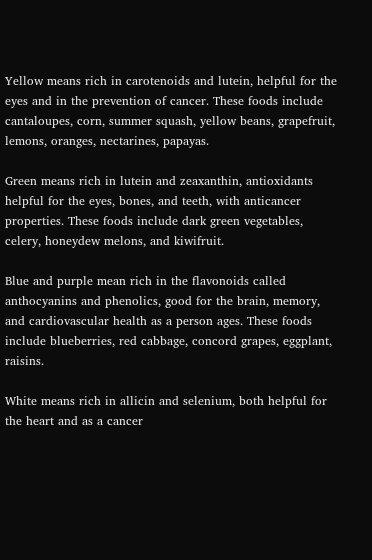Yellow means rich in carotenoids and lutein, helpful for the eyes and in the prevention of cancer. These foods include cantaloupes, corn, summer squash, yellow beans, grapefruit, lemons, oranges, nectarines, papayas.

Green means rich in lutein and zeaxanthin, antioxidants helpful for the eyes, bones, and teeth, with anticancer properties. These foods include dark green vegetables, celery, honeydew melons, and kiwifruit.

Blue and purple mean rich in the flavonoids called anthocyanins and phenolics, good for the brain, memory, and cardiovascular health as a person ages. These foods include blueberries, red cabbage, concord grapes, eggplant, raisins.

White means rich in allicin and selenium, both helpful for the heart and as a cancer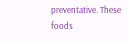preventative. These foods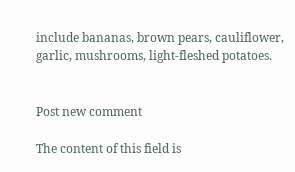include bananas, brown pears, cauliflower, garlic, mushrooms, light-fleshed potatoes.


Post new comment

The content of this field is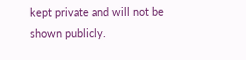kept private and will not be shown publicly.